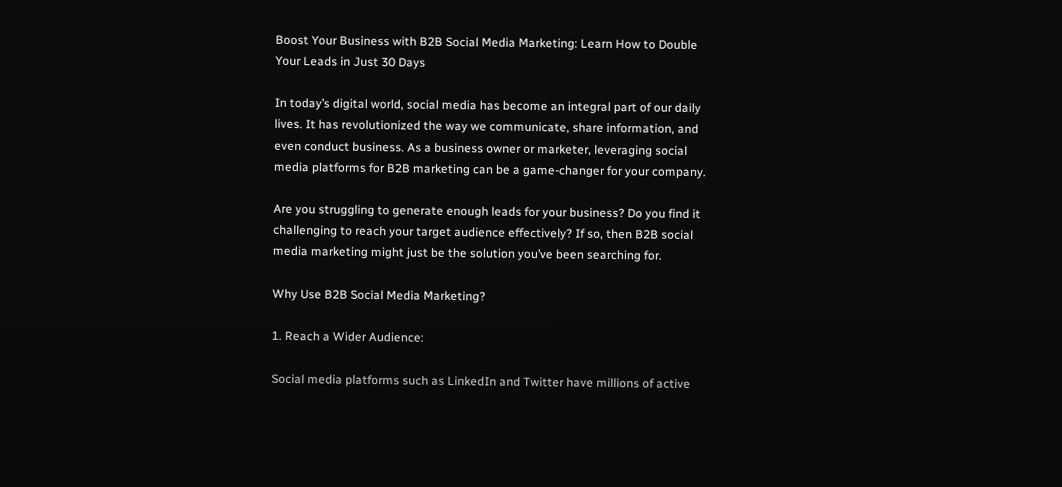Boost Your Business with B2B Social Media Marketing: Learn How to Double Your Leads in Just 30 Days

In today’s digital world, social media has become an integral part of our daily lives. It has revolutionized the way we communicate, share information, and even conduct business. As a business owner or marketer, leveraging social media platforms for B2B marketing can be a game-changer for your company.

Are you struggling to generate enough leads for your business? Do you find it challenging to reach your target audience effectively? If so, then B2B social media marketing might just be the solution you’ve been searching for.

Why Use B2B Social Media Marketing?

1. Reach a Wider Audience:

Social media platforms such as LinkedIn and Twitter have millions of active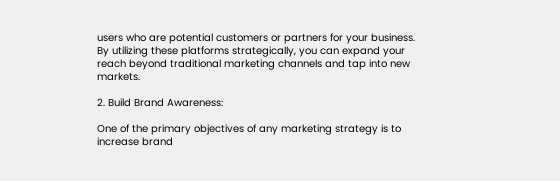users who are potential customers or partners for your business. By utilizing these platforms strategically, you can expand your reach beyond traditional marketing channels and tap into new markets.

2. Build Brand Awareness:

One of the primary objectives of any marketing strategy is to increase brand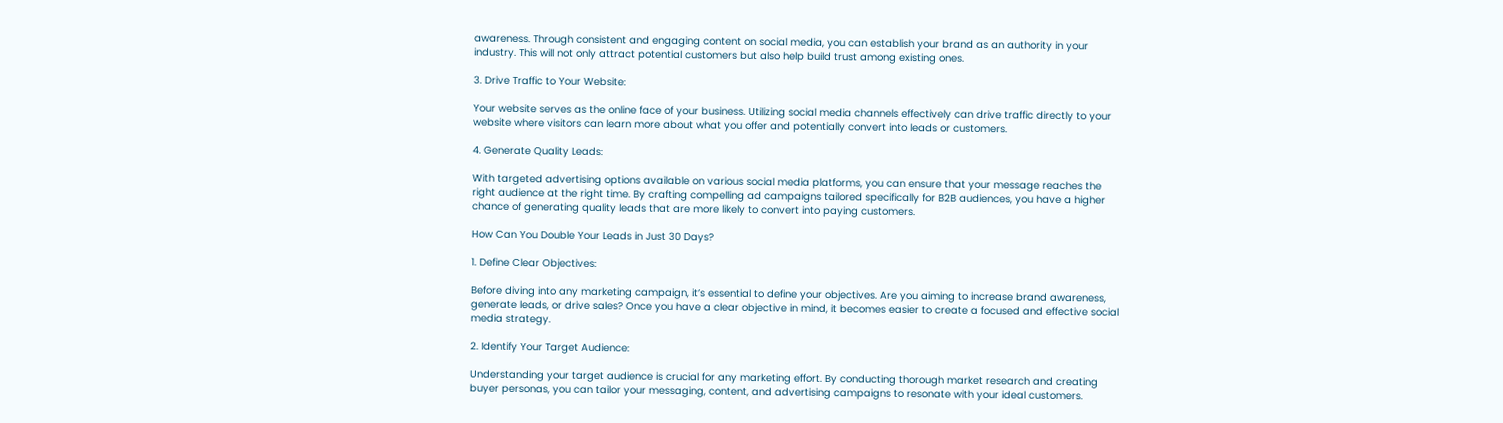awareness. Through consistent and engaging content on social media, you can establish your brand as an authority in your industry. This will not only attract potential customers but also help build trust among existing ones.

3. Drive Traffic to Your Website:

Your website serves as the online face of your business. Utilizing social media channels effectively can drive traffic directly to your website where visitors can learn more about what you offer and potentially convert into leads or customers.

4. Generate Quality Leads:

With targeted advertising options available on various social media platforms, you can ensure that your message reaches the right audience at the right time. By crafting compelling ad campaigns tailored specifically for B2B audiences, you have a higher chance of generating quality leads that are more likely to convert into paying customers.

How Can You Double Your Leads in Just 30 Days?

1. Define Clear Objectives:

Before diving into any marketing campaign, it’s essential to define your objectives. Are you aiming to increase brand awareness, generate leads, or drive sales? Once you have a clear objective in mind, it becomes easier to create a focused and effective social media strategy.

2. Identify Your Target Audience:

Understanding your target audience is crucial for any marketing effort. By conducting thorough market research and creating buyer personas, you can tailor your messaging, content, and advertising campaigns to resonate with your ideal customers.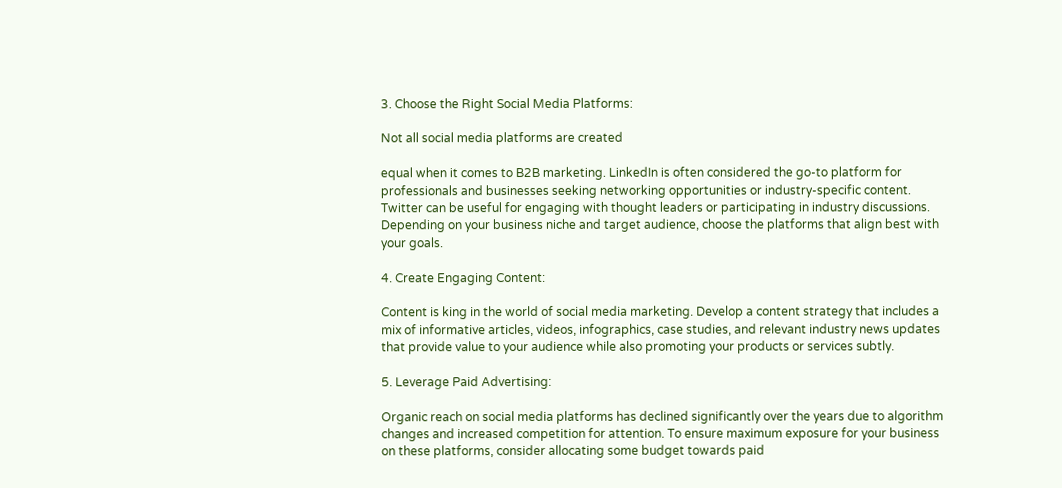3. Choose the Right Social Media Platforms:

Not all social media platforms are created

equal when it comes to B2B marketing. LinkedIn is often considered the go-to platform for professionals and businesses seeking networking opportunities or industry-specific content. Twitter can be useful for engaging with thought leaders or participating in industry discussions. Depending on your business niche and target audience, choose the platforms that align best with your goals.

4. Create Engaging Content:

Content is king in the world of social media marketing. Develop a content strategy that includes a mix of informative articles, videos, infographics, case studies, and relevant industry news updates that provide value to your audience while also promoting your products or services subtly.

5. Leverage Paid Advertising:

Organic reach on social media platforms has declined significantly over the years due to algorithm changes and increased competition for attention. To ensure maximum exposure for your business on these platforms, consider allocating some budget towards paid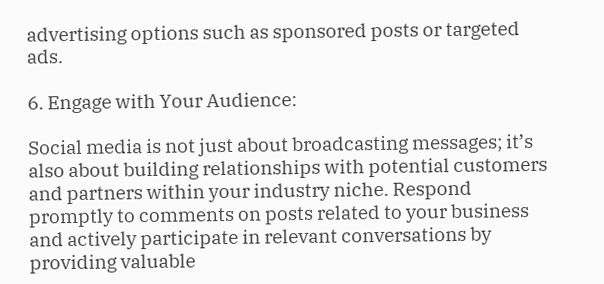advertising options such as sponsored posts or targeted ads.

6. Engage with Your Audience:

Social media is not just about broadcasting messages; it’s also about building relationships with potential customers and partners within your industry niche. Respond promptly to comments on posts related to your business and actively participate in relevant conversations by providing valuable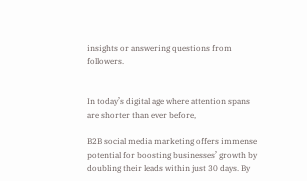insights or answering questions from followers.


In today’s digital age where attention spans are shorter than ever before,

B2B social media marketing offers immense potential for boosting businesses’ growth by doubling their leads within just 30 days. By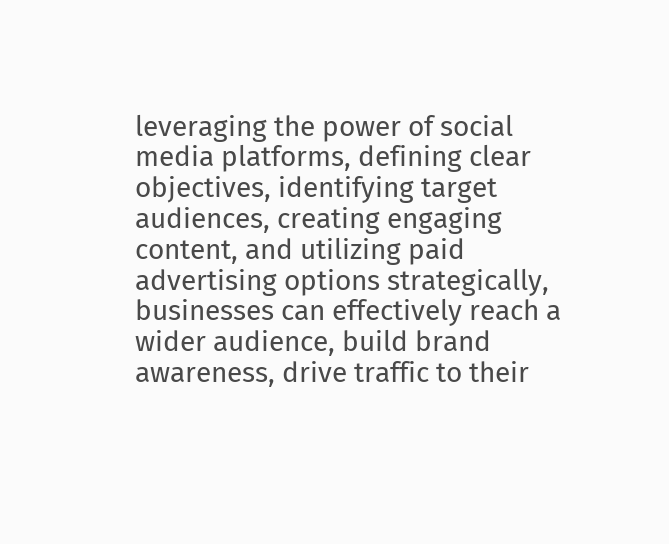leveraging the power of social media platforms, defining clear objectives, identifying target audiences, creating engaging content, and utilizing paid advertising options strategically, businesses can effectively reach a wider audience, build brand awareness, drive traffic to their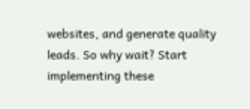websites, and generate quality leads. So why wait? Start implementing these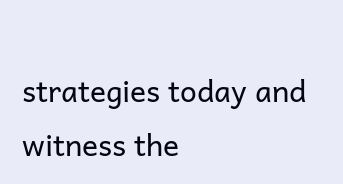strategies today and witness the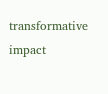transformative impact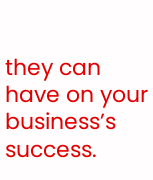they can have on your business’s success.